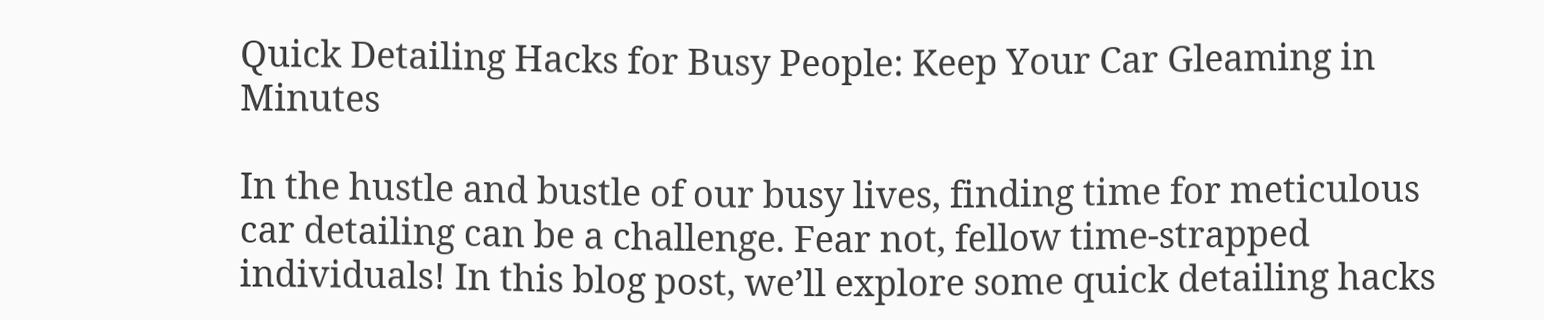Quick Detailing Hacks for Busy People: Keep Your Car Gleaming in Minutes

In the hustle and bustle of our busy lives, finding time for meticulous car detailing can be a challenge. Fear not, fellow time-strapped individuals! In this blog post, we’ll explore some quick detailing hacks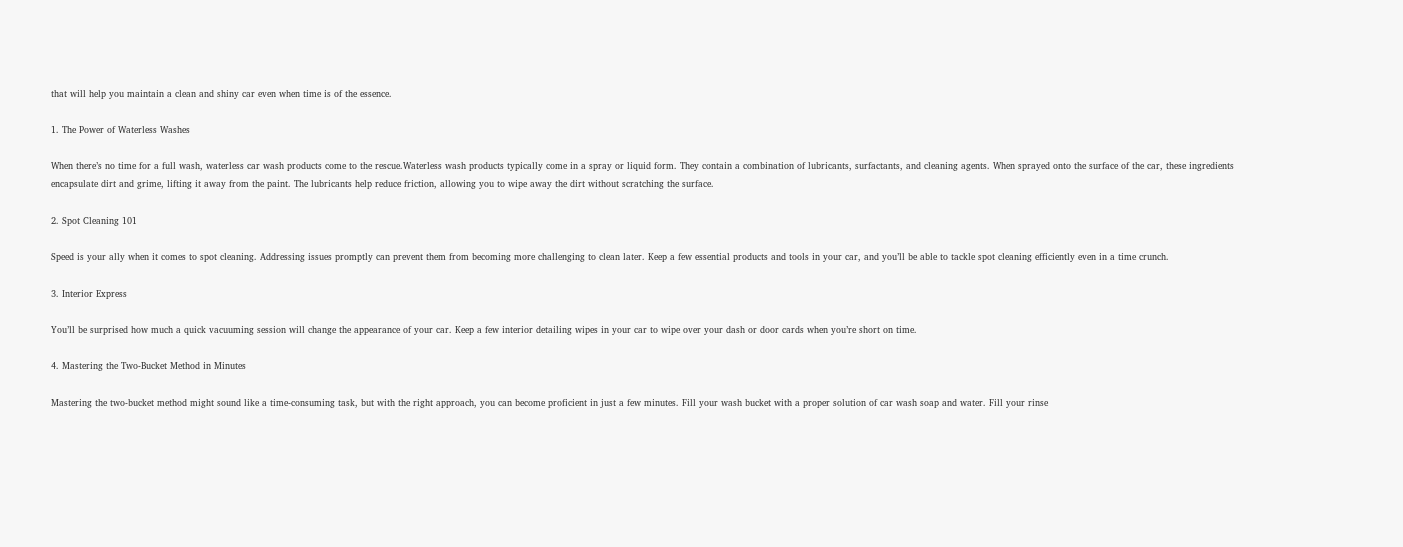that will help you maintain a clean and shiny car even when time is of the essence.

1. The Power of Waterless Washes

When there’s no time for a full wash, waterless car wash products come to the rescue.Waterless wash products typically come in a spray or liquid form. They contain a combination of lubricants, surfactants, and cleaning agents. When sprayed onto the surface of the car, these ingredients encapsulate dirt and grime, lifting it away from the paint. The lubricants help reduce friction, allowing you to wipe away the dirt without scratching the surface.

2. Spot Cleaning 101

Speed is your ally when it comes to spot cleaning. Addressing issues promptly can prevent them from becoming more challenging to clean later. Keep a few essential products and tools in your car, and you’ll be able to tackle spot cleaning efficiently even in a time crunch.

3. Interior Express

You’ll be surprised how much a quick vacuuming session will change the appearance of your car. Keep a few interior detailing wipes in your car to wipe over your dash or door cards when you’re short on time.

4. Mastering the Two-Bucket Method in Minutes

Mastering the two-bucket method might sound like a time-consuming task, but with the right approach, you can become proficient in just a few minutes. Fill your wash bucket with a proper solution of car wash soap and water. Fill your rinse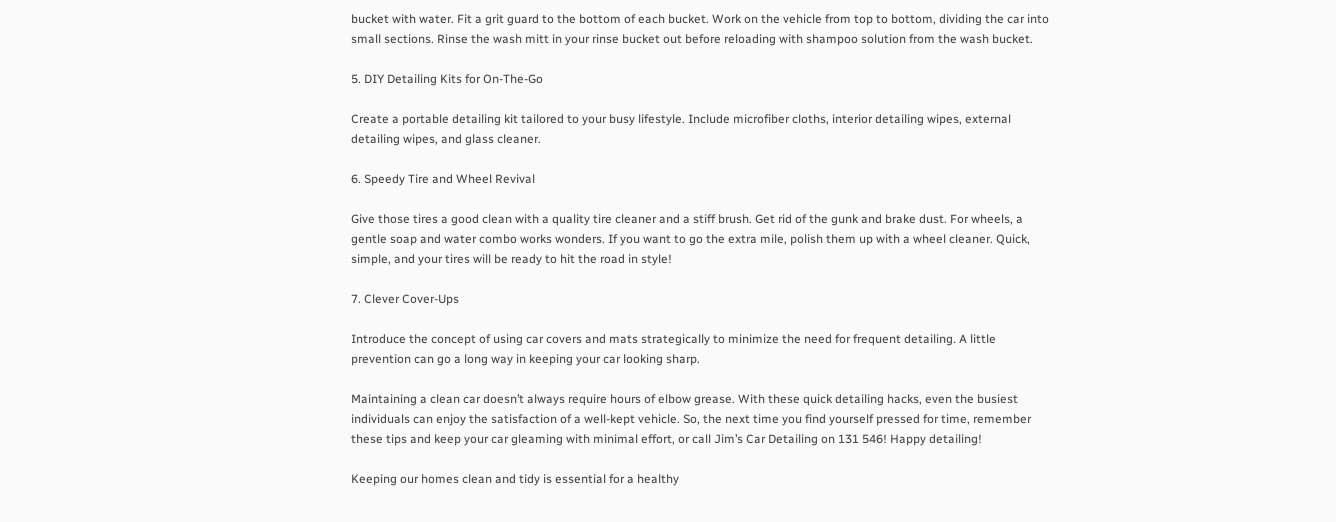bucket with water. Fit a grit guard to the bottom of each bucket. Work on the vehicle from top to bottom, dividing the car into small sections. Rinse the wash mitt in your rinse bucket out before reloading with shampoo solution from the wash bucket.

5. DIY Detailing Kits for On-The-Go

Create a portable detailing kit tailored to your busy lifestyle. Include microfiber cloths, interior detailing wipes, external detailing wipes, and glass cleaner.

6. Speedy Tire and Wheel Revival

Give those tires a good clean with a quality tire cleaner and a stiff brush. Get rid of the gunk and brake dust. For wheels, a gentle soap and water combo works wonders. If you want to go the extra mile, polish them up with a wheel cleaner. Quick, simple, and your tires will be ready to hit the road in style!

7. Clever Cover-Ups

Introduce the concept of using car covers and mats strategically to minimize the need for frequent detailing. A little prevention can go a long way in keeping your car looking sharp.

Maintaining a clean car doesn’t always require hours of elbow grease. With these quick detailing hacks, even the busiest individuals can enjoy the satisfaction of a well-kept vehicle. So, the next time you find yourself pressed for time, remember these tips and keep your car gleaming with minimal effort, or call Jim’s Car Detailing on 131 546! Happy detailing!

Keeping our homes clean and tidy is essential for a healthy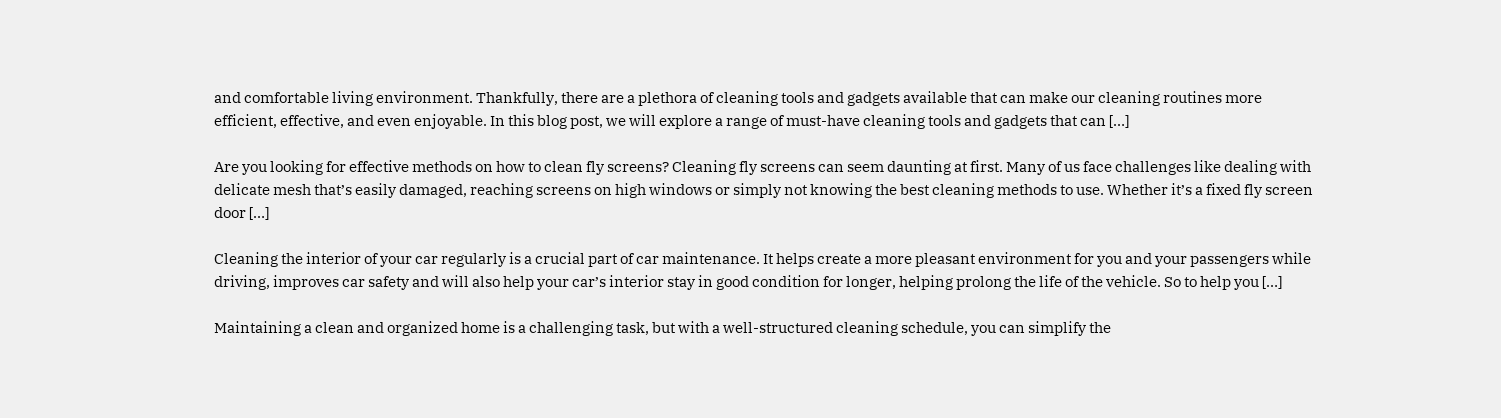and comfortable living environment. Thankfully, there are a plethora of cleaning tools and gadgets available that can make our cleaning routines more efficient, effective, and even enjoyable. In this blog post, we will explore a range of must-have cleaning tools and gadgets that can […]

Are you looking for effective methods on how to clean fly screens? Cleaning fly screens can seem daunting at first. Many of us face challenges like dealing with delicate mesh that’s easily damaged, reaching screens on high windows or simply not knowing the best cleaning methods to use. Whether it’s a fixed fly screen door […]

Cleaning the interior of your car regularly is a crucial part of car maintenance. It helps create a more pleasant environment for you and your passengers while driving, improves car safety and will also help your car’s interior stay in good condition for longer, helping prolong the life of the vehicle. So to help you […]

Maintaining a clean and organized home is a challenging task, but with a well-structured cleaning schedule, you can simplify the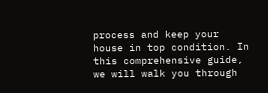process and keep your house in top condition. In this comprehensive guide, we will walk you through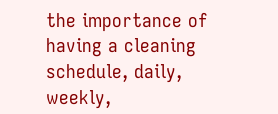the importance of having a cleaning schedule, daily, weekly,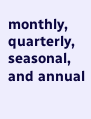monthly, quarterly, seasonal, and annual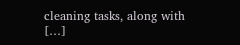cleaning tasks, along with […]